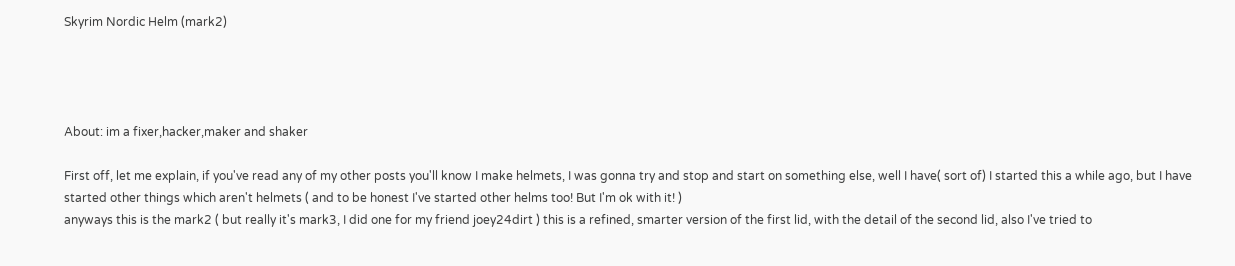Skyrim Nordic Helm (mark2)




About: im a fixer,hacker,maker and shaker

First off, let me explain, if you've read any of my other posts you'll know I make helmets, I was gonna try and stop and start on something else, well I have( sort of) I started this a while ago, but I have started other things which aren't helmets ( and to be honest I've started other helms too! But I'm ok with it! )
anyways this is the mark2 ( but really it's mark3, I did one for my friend joey24dirt ) this is a refined, smarter version of the first lid, with the detail of the second lid, also I've tried to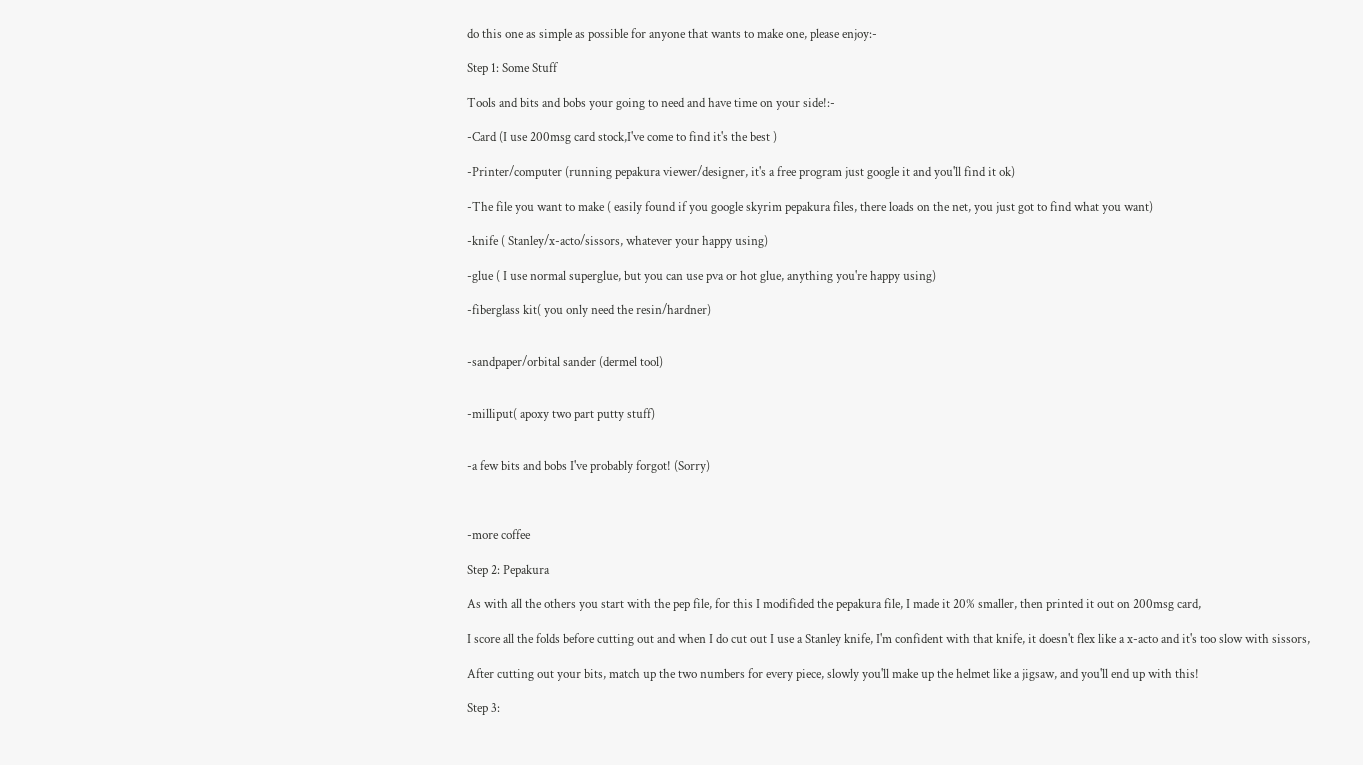do this one as simple as possible for anyone that wants to make one, please enjoy:-

Step 1: Some Stuff

Tools and bits and bobs your going to need and have time on your side!:-

-Card (I use 200msg card stock,I've come to find it's the best )

-Printer/computer (running pepakura viewer/designer, it's a free program just google it and you'll find it ok)

-The file you want to make ( easily found if you google skyrim pepakura files, there loads on the net, you just got to find what you want)

-knife ( Stanley/x-acto/sissors, whatever your happy using)

-glue ( I use normal superglue, but you can use pva or hot glue, anything you're happy using)

-fiberglass kit( you only need the resin/hardner)


-sandpaper/orbital sander (dermel tool)


-milliput( apoxy two part putty stuff)


-a few bits and bobs I've probably forgot! (Sorry)



-more coffee

Step 2: Pepakura

As with all the others you start with the pep file, for this I modifided the pepakura file, I made it 20% smaller, then printed it out on 200msg card,

I score all the folds before cutting out and when I do cut out I use a Stanley knife, I'm confident with that knife, it doesn't flex like a x-acto and it's too slow with sissors,

After cutting out your bits, match up the two numbers for every piece, slowly you'll make up the helmet like a jigsaw, and you'll end up with this!

Step 3: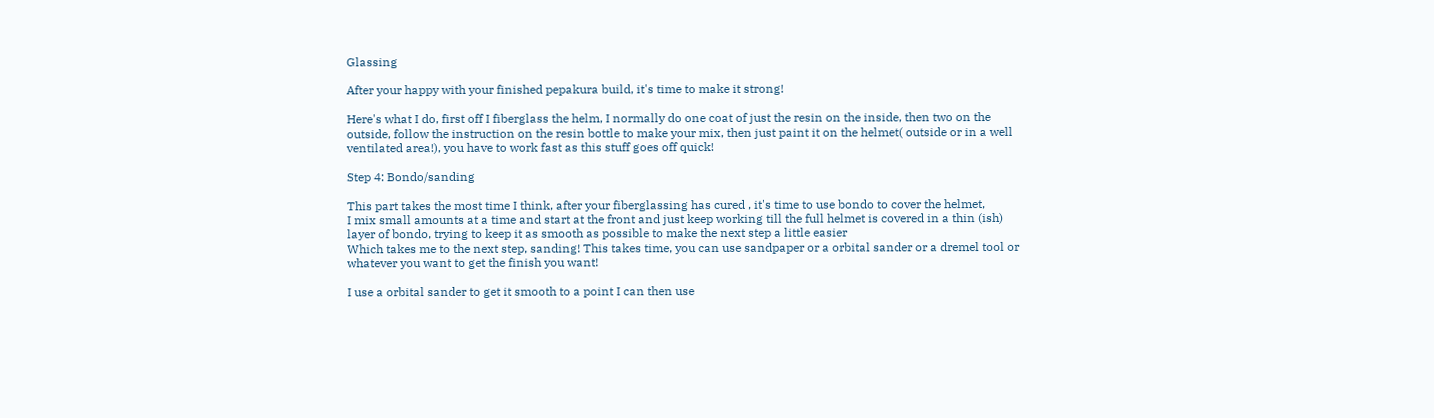Glassing

After your happy with your finished pepakura build, it's time to make it strong!

Here's what I do, first off I fiberglass the helm, I normally do one coat of just the resin on the inside, then two on the outside, follow the instruction on the resin bottle to make your mix, then just paint it on the helmet( outside or in a well ventilated area!), you have to work fast as this stuff goes off quick!

Step 4: Bondo/sanding

This part takes the most time I think, after your fiberglassing has cured , it's time to use bondo to cover the helmet,
I mix small amounts at a time and start at the front and just keep working till the full helmet is covered in a thin (ish) layer of bondo, trying to keep it as smooth as possible to make the next step a little easier
Which takes me to the next step, sanding! This takes time, you can use sandpaper or a orbital sander or a dremel tool or whatever you want to get the finish you want!

I use a orbital sander to get it smooth to a point I can then use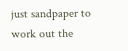just sandpaper to work out the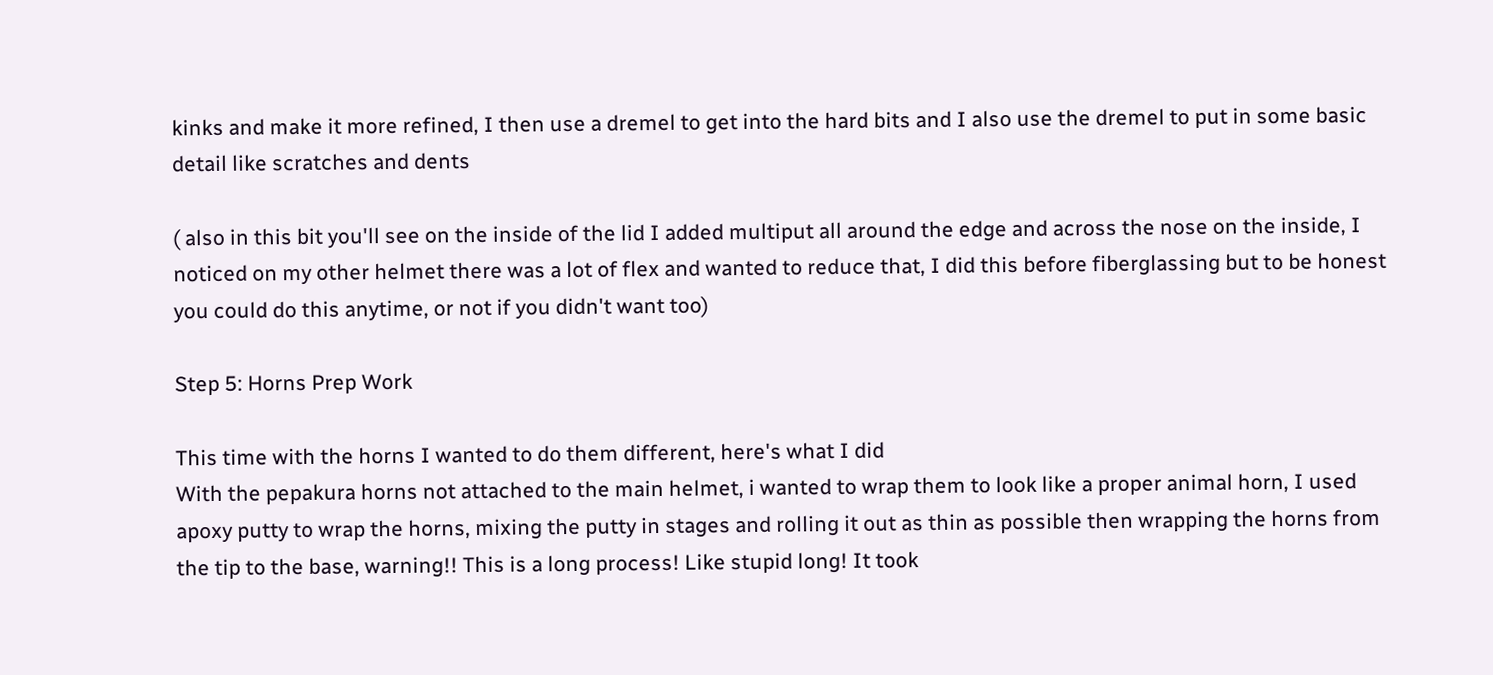kinks and make it more refined, I then use a dremel to get into the hard bits and I also use the dremel to put in some basic detail like scratches and dents

( also in this bit you'll see on the inside of the lid I added multiput all around the edge and across the nose on the inside, I noticed on my other helmet there was a lot of flex and wanted to reduce that, I did this before fiberglassing but to be honest you could do this anytime, or not if you didn't want too)

Step 5: Horns Prep Work

This time with the horns I wanted to do them different, here's what I did
With the pepakura horns not attached to the main helmet, i wanted to wrap them to look like a proper animal horn, I used apoxy putty to wrap the horns, mixing the putty in stages and rolling it out as thin as possible then wrapping the horns from the tip to the base, warning!! This is a long process! Like stupid long! It took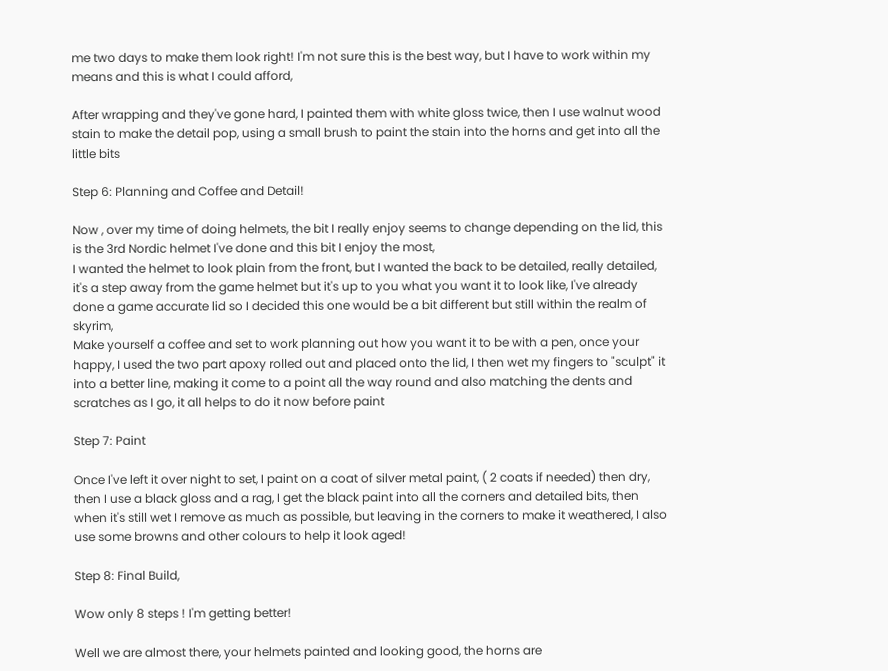me two days to make them look right! I'm not sure this is the best way, but I have to work within my means and this is what I could afford,

After wrapping and they've gone hard, I painted them with white gloss twice, then I use walnut wood stain to make the detail pop, using a small brush to paint the stain into the horns and get into all the little bits

Step 6: Planning and Coffee and Detail!

Now , over my time of doing helmets, the bit I really enjoy seems to change depending on the lid, this is the 3rd Nordic helmet I've done and this bit I enjoy the most,
I wanted the helmet to look plain from the front, but I wanted the back to be detailed, really detailed, it's a step away from the game helmet but it's up to you what you want it to look like, I've already done a game accurate lid so I decided this one would be a bit different but still within the realm of skyrim,
Make yourself a coffee and set to work planning out how you want it to be with a pen, once your happy, I used the two part apoxy rolled out and placed onto the lid, I then wet my fingers to "sculpt" it into a better line, making it come to a point all the way round and also matching the dents and scratches as I go, it all helps to do it now before paint

Step 7: Paint

Once I've left it over night to set, I paint on a coat of silver metal paint, ( 2 coats if needed) then dry, then I use a black gloss and a rag, I get the black paint into all the corners and detailed bits, then when it's still wet I remove as much as possible, but leaving in the corners to make it weathered, I also use some browns and other colours to help it look aged!

Step 8: Final Build,

Wow only 8 steps ! I'm getting better!

Well we are almost there, your helmets painted and looking good, the horns are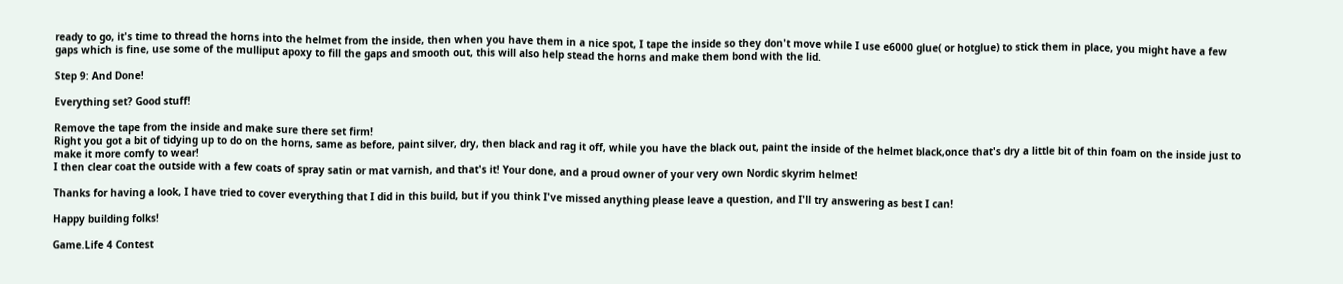ready to go, it's time to thread the horns into the helmet from the inside, then when you have them in a nice spot, I tape the inside so they don't move while I use e6000 glue( or hotglue) to stick them in place, you might have a few gaps which is fine, use some of the mulliput apoxy to fill the gaps and smooth out, this will also help stead the horns and make them bond with the lid.

Step 9: And Done!

Everything set? Good stuff!

Remove the tape from the inside and make sure there set firm!
Right you got a bit of tidying up to do on the horns, same as before, paint silver, dry, then black and rag it off, while you have the black out, paint the inside of the helmet black,once that's dry a little bit of thin foam on the inside just to make it more comfy to wear!
I then clear coat the outside with a few coats of spray satin or mat varnish, and that's it! Your done, and a proud owner of your very own Nordic skyrim helmet!

Thanks for having a look, I have tried to cover everything that I did in this build, but if you think I've missed anything please leave a question, and I'll try answering as best I can!

Happy building folks!

Game.Life 4 Contest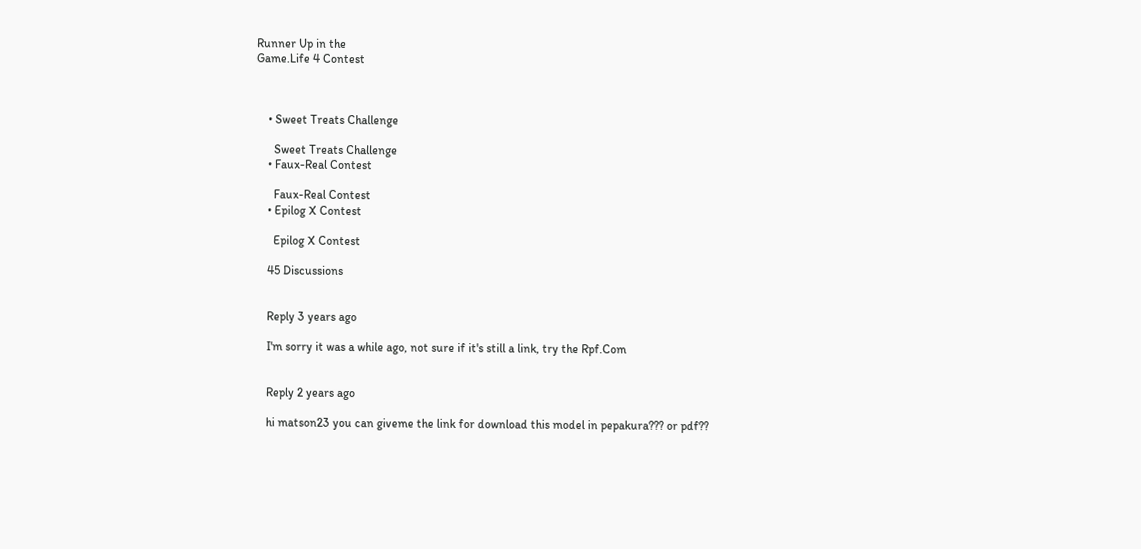Runner Up in the
Game.Life 4 Contest



    • Sweet Treats Challenge

      Sweet Treats Challenge
    • Faux-Real Contest

      Faux-Real Contest
    • Epilog X Contest

      Epilog X Contest

    45 Discussions


    Reply 3 years ago

    I'm sorry it was a while ago, not sure if it's still a link, try the Rpf.Com


    Reply 2 years ago

    hi matson23 you can giveme the link for download this model in pepakura??? or pdf??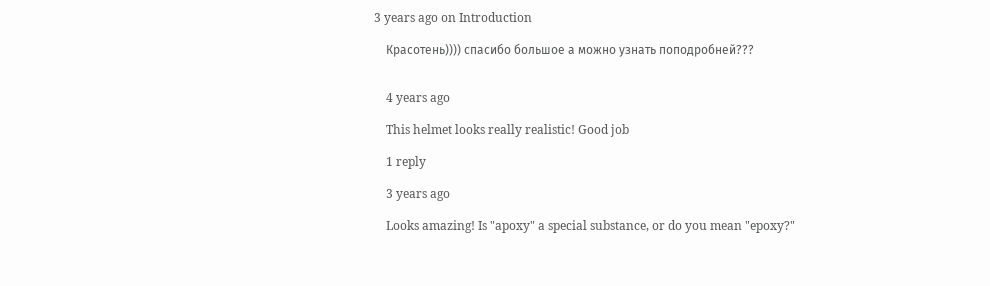3 years ago on Introduction

    Красотень)))) спасибо большое а можно узнать поподробней???


    4 years ago

    This helmet looks really realistic! Good job

    1 reply

    3 years ago

    Looks amazing! Is "apoxy" a special substance, or do you mean "epoxy?"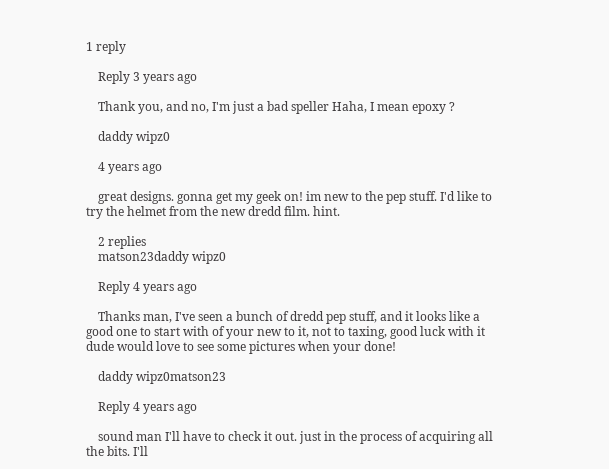1 reply

    Reply 3 years ago

    Thank you, and no, I'm just a bad speller Haha, I mean epoxy ?

    daddy wipz0

    4 years ago

    great designs. gonna get my geek on! im new to the pep stuff. I'd like to try the helmet from the new dredd film. hint.

    2 replies
    matson23daddy wipz0

    Reply 4 years ago

    Thanks man, I've seen a bunch of dredd pep stuff, and it looks like a good one to start with of your new to it, not to taxing, good luck with it dude would love to see some pictures when your done!

    daddy wipz0matson23

    Reply 4 years ago

    sound man I'll have to check it out. just in the process of acquiring all the bits. I'll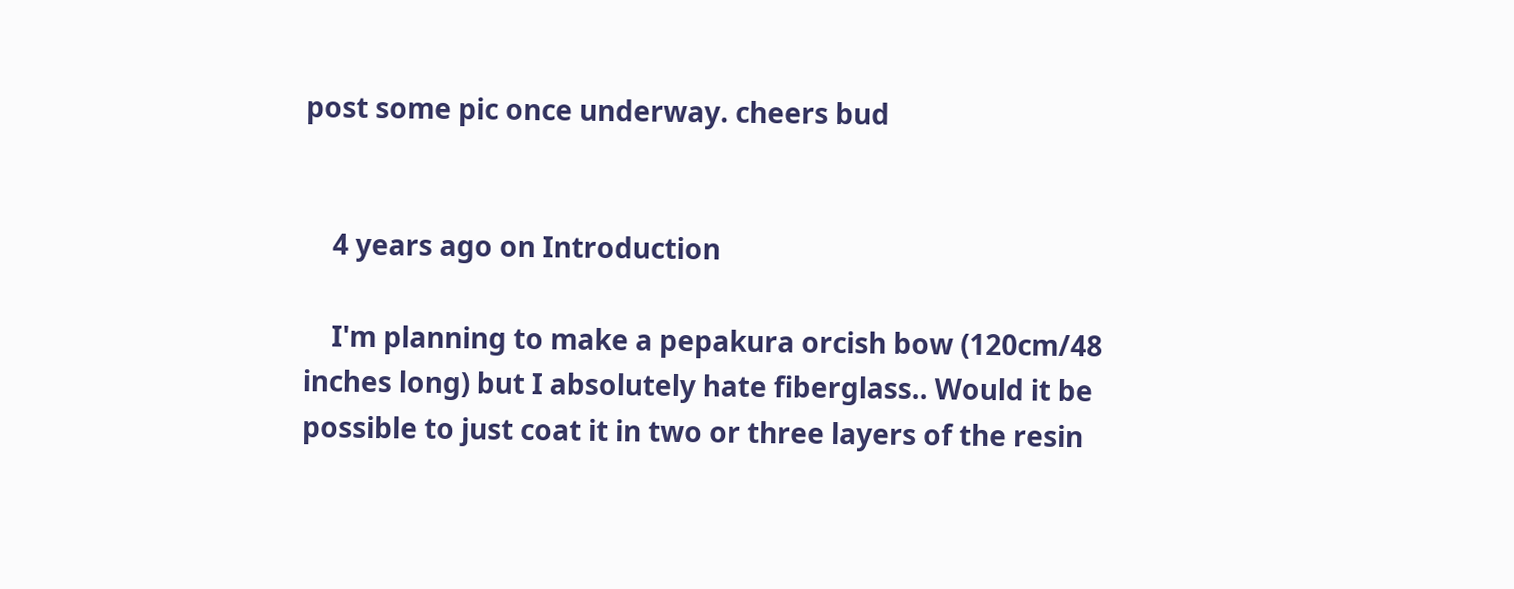post some pic once underway. cheers bud


    4 years ago on Introduction

    I'm planning to make a pepakura orcish bow (120cm/48 inches long) but I absolutely hate fiberglass.. Would it be possible to just coat it in two or three layers of the resin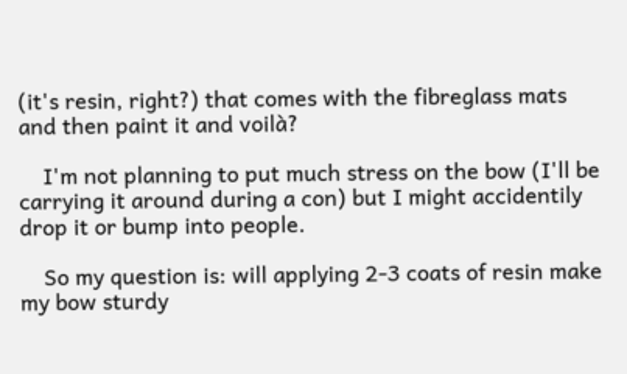(it's resin, right?) that comes with the fibreglass mats and then paint it and voilà?

    I'm not planning to put much stress on the bow (I'll be carrying it around during a con) but I might accidentily drop it or bump into people.

    So my question is: will applying 2-3 coats of resin make my bow sturdy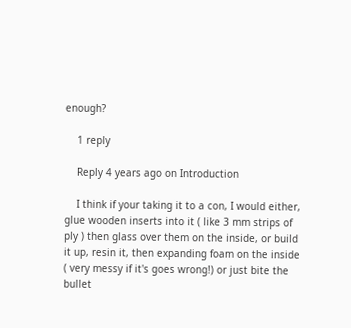enough?

    1 reply

    Reply 4 years ago on Introduction

    I think if your taking it to a con, I would either, glue wooden inserts into it ( like 3 mm strips of ply ) then glass over them on the inside, or build it up, resin it, then expanding foam on the inside ( very messy if it's goes wrong!) or just bite the bullet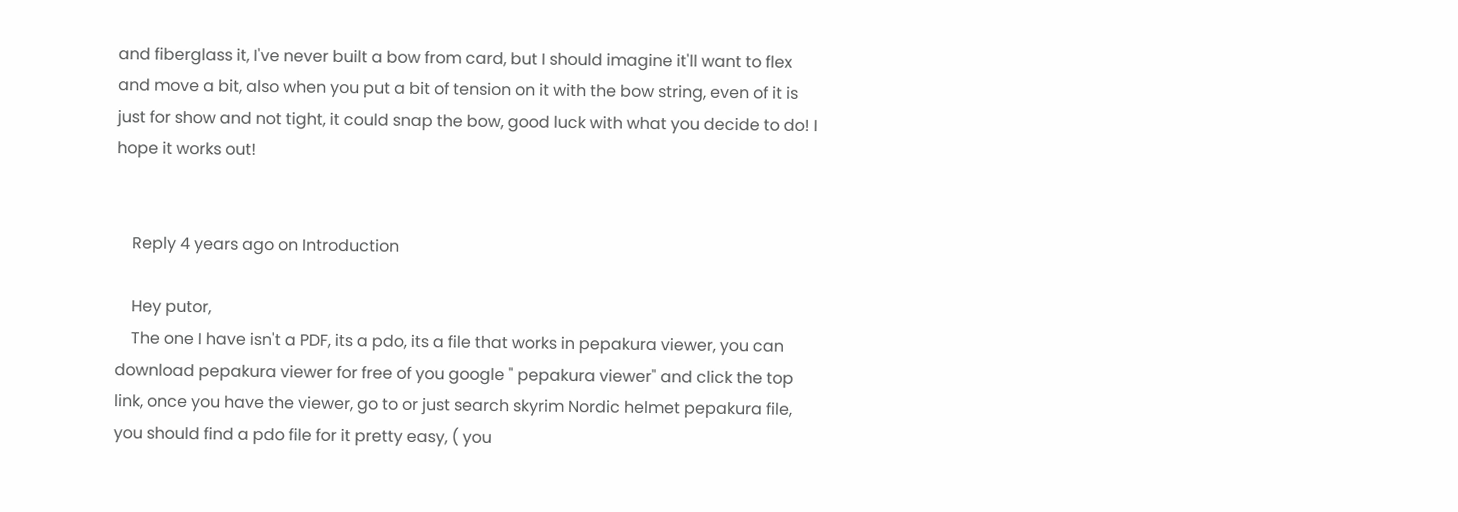and fiberglass it, I've never built a bow from card, but I should imagine it'll want to flex and move a bit, also when you put a bit of tension on it with the bow string, even of it is just for show and not tight, it could snap the bow, good luck with what you decide to do! I hope it works out!


    Reply 4 years ago on Introduction

    Hey putor,
    The one I have isn't a PDF, its a pdo, its a file that works in pepakura viewer, you can download pepakura viewer for free of you google " pepakura viewer" and click the top link, once you have the viewer, go to or just search skyrim Nordic helmet pepakura file, you should find a pdo file for it pretty easy, ( you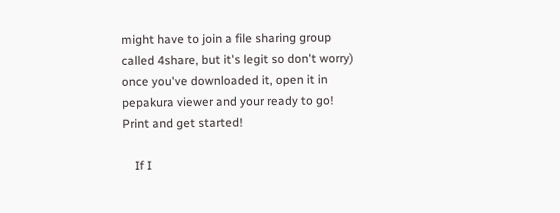might have to join a file sharing group called 4share, but it's legit so don't worry) once you've downloaded it, open it in pepakura viewer and your ready to go! Print and get started!

    If I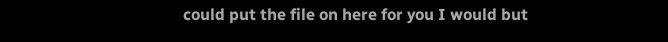could put the file on here for you I would but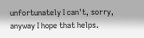unfortunately I can't, sorry, anyway I hope that helps.